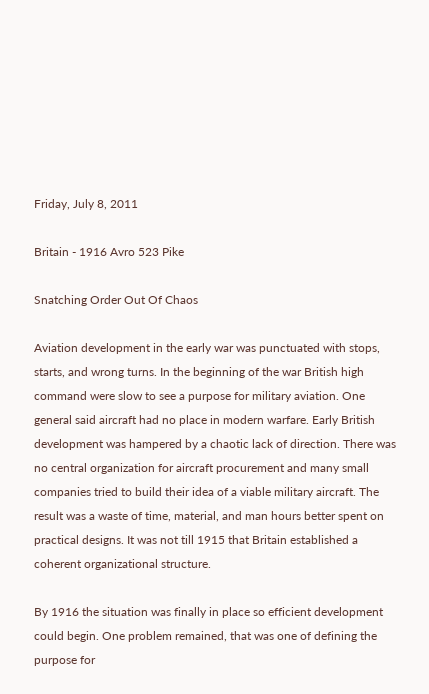Friday, July 8, 2011

Britain - 1916 Avro 523 Pike

Snatching Order Out Of Chaos

Aviation development in the early war was punctuated with stops, starts, and wrong turns. In the beginning of the war British high command were slow to see a purpose for military aviation. One general said aircraft had no place in modern warfare. Early British development was hampered by a chaotic lack of direction. There was no central organization for aircraft procurement and many small companies tried to build their idea of a viable military aircraft. The result was a waste of time, material, and man hours better spent on practical designs. It was not till 1915 that Britain established a coherent organizational structure.

By 1916 the situation was finally in place so efficient development could begin. One problem remained, that was one of defining the purpose for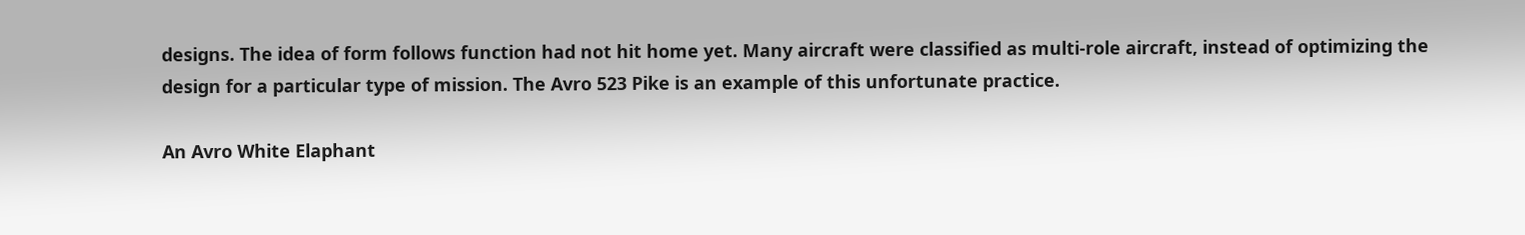designs. The idea of form follows function had not hit home yet. Many aircraft were classified as multi-role aircraft, instead of optimizing the design for a particular type of mission. The Avro 523 Pike is an example of this unfortunate practice.

An Avro White Elaphant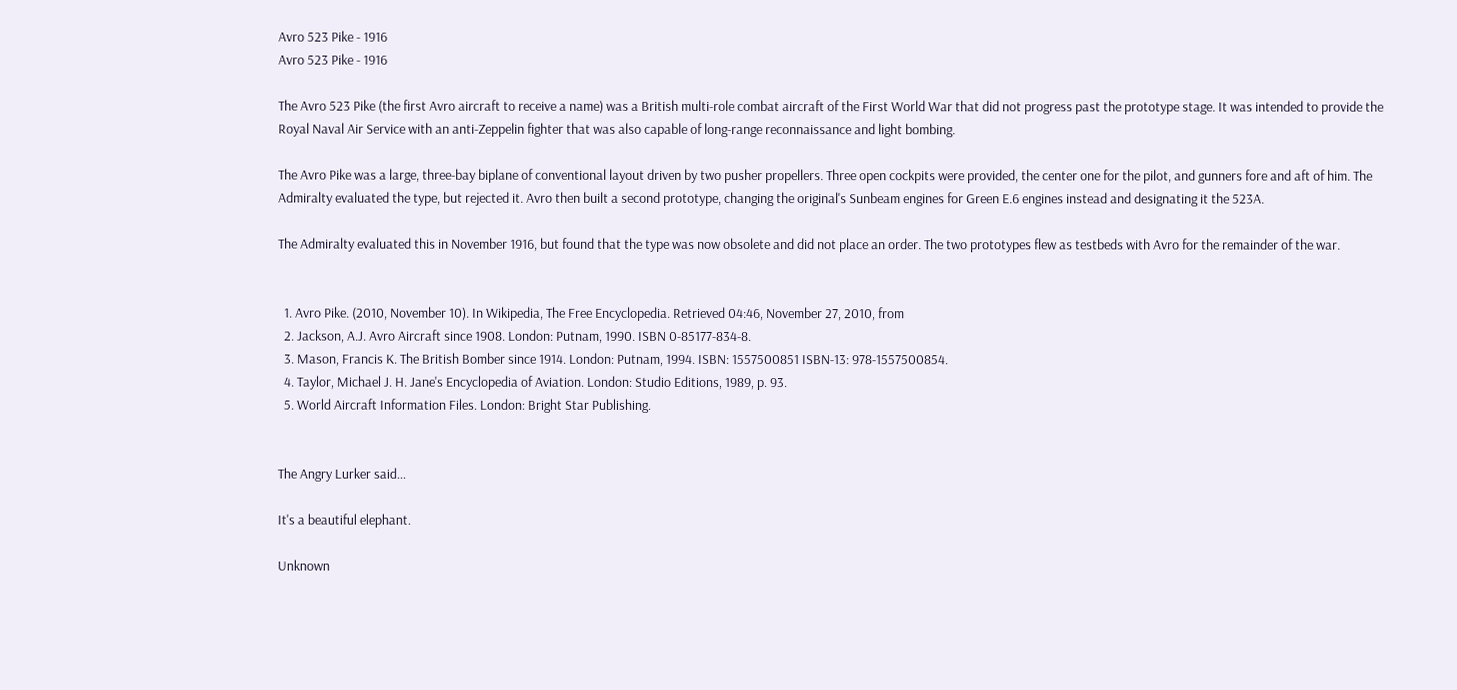Avro 523 Pike - 1916
Avro 523 Pike - 1916

The Avro 523 Pike (the first Avro aircraft to receive a name) was a British multi-role combat aircraft of the First World War that did not progress past the prototype stage. It was intended to provide the Royal Naval Air Service with an anti-Zeppelin fighter that was also capable of long-range reconnaissance and light bombing.

The Avro Pike was a large, three-bay biplane of conventional layout driven by two pusher propellers. Three open cockpits were provided, the center one for the pilot, and gunners fore and aft of him. The Admiralty evaluated the type, but rejected it. Avro then built a second prototype, changing the original's Sunbeam engines for Green E.6 engines instead and designating it the 523A.

The Admiralty evaluated this in November 1916, but found that the type was now obsolete and did not place an order. The two prototypes flew as testbeds with Avro for the remainder of the war.


  1. Avro Pike. (2010, November 10). In Wikipedia, The Free Encyclopedia. Retrieved 04:46, November 27, 2010, from
  2. Jackson, A.J. Avro Aircraft since 1908. London: Putnam, 1990. ISBN 0-85177-834-8.
  3. Mason, Francis K. The British Bomber since 1914. London: Putnam, 1994. ISBN: 1557500851 ISBN-13: 978-1557500854.
  4. Taylor, Michael J. H. Jane's Encyclopedia of Aviation. London: Studio Editions, 1989, p. 93.
  5. World Aircraft Information Files. London: Bright Star Publishing.


The Angry Lurker said...

It's a beautiful elephant.

Unknown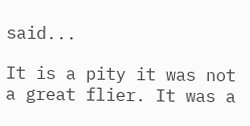said...

It is a pity it was not a great flier. It was a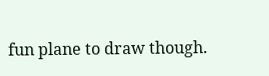fun plane to draw though.